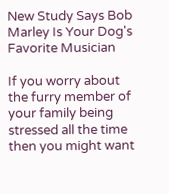New Study Says Bob Marley Is Your Dog's Favorite Musician

If you worry about the furry member of your family being stressed all the time then you might want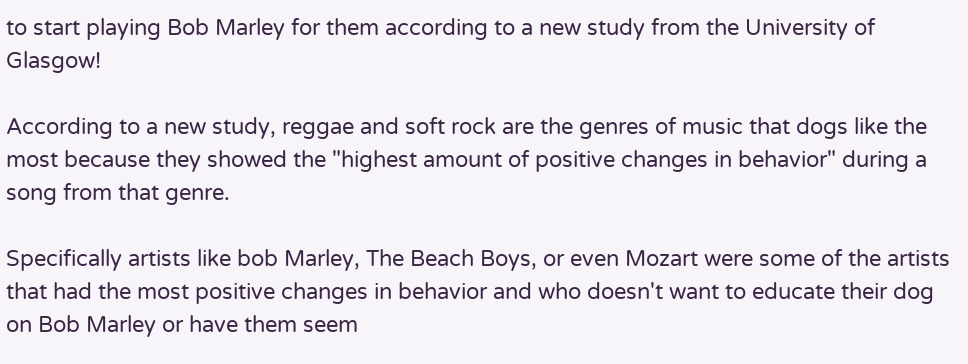to start playing Bob Marley for them according to a new study from the University of Glasgow!

According to a new study, reggae and soft rock are the genres of music that dogs like the most because they showed the "highest amount of positive changes in behavior" during a song from that genre.

Specifically artists like bob Marley, The Beach Boys, or even Mozart were some of the artists that had the most positive changes in behavior and who doesn't want to educate their dog on Bob Marley or have them seem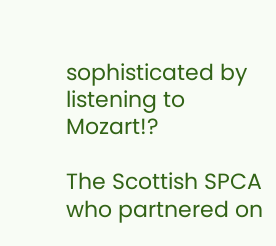sophisticated by listening to Mozart!?

The Scottish SPCA who partnered on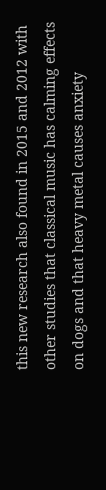this new research also found in 2015 and 2012 with other studies that classical music has calming effects on dogs and that heavy metal causes anxiety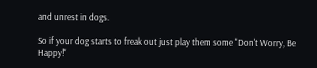and unrest in dogs.

So if your dog starts to freak out just play them some "Don't Worry, Be Happy!"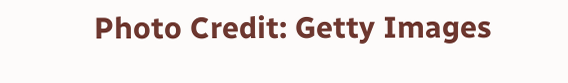Photo Credit: Getty Images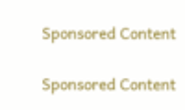Sponsored Content

Sponsored Content